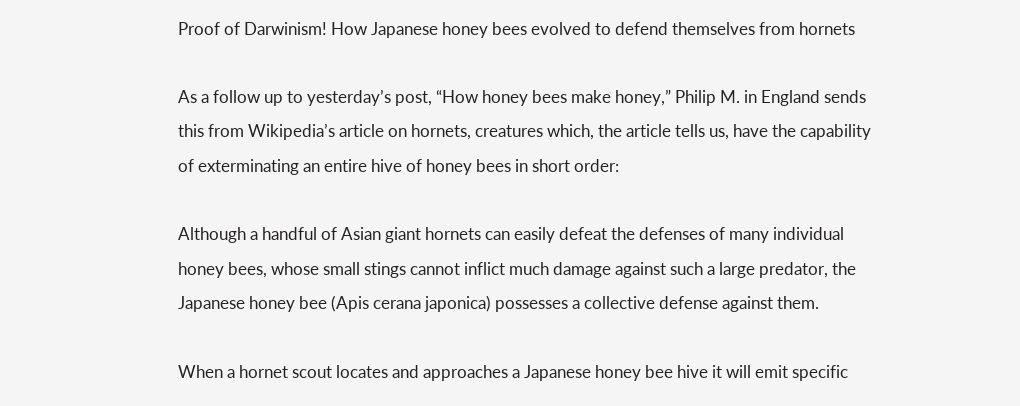Proof of Darwinism! How Japanese honey bees evolved to defend themselves from hornets

As a follow up to yesterday’s post, “How honey bees make honey,” Philip M. in England sends this from Wikipedia’s article on hornets, creatures which, the article tells us, have the capability of exterminating an entire hive of honey bees in short order:

Although a handful of Asian giant hornets can easily defeat the defenses of many individual honey bees, whose small stings cannot inflict much damage against such a large predator, the Japanese honey bee (Apis cerana japonica) possesses a collective defense against them.

When a hornet scout locates and approaches a Japanese honey bee hive it will emit specific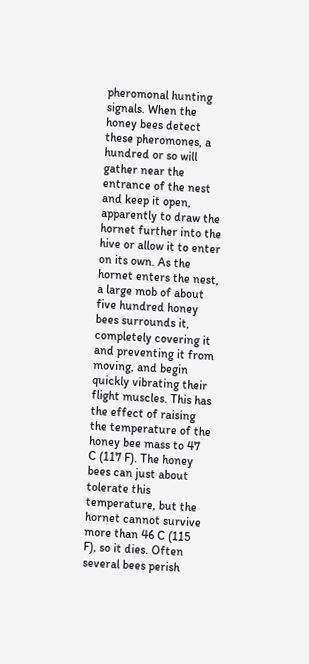pheromonal hunting signals. When the honey bees detect these pheromones, a hundred or so will gather near the entrance of the nest and keep it open, apparently to draw the hornet further into the hive or allow it to enter on its own. As the hornet enters the nest, a large mob of about five hundred honey bees surrounds it, completely covering it and preventing it from moving, and begin quickly vibrating their flight muscles. This has the effect of raising the temperature of the honey bee mass to 47 C (117 F). The honey bees can just about tolerate this temperature, but the hornet cannot survive more than 46 C (115 F), so it dies. Often several bees perish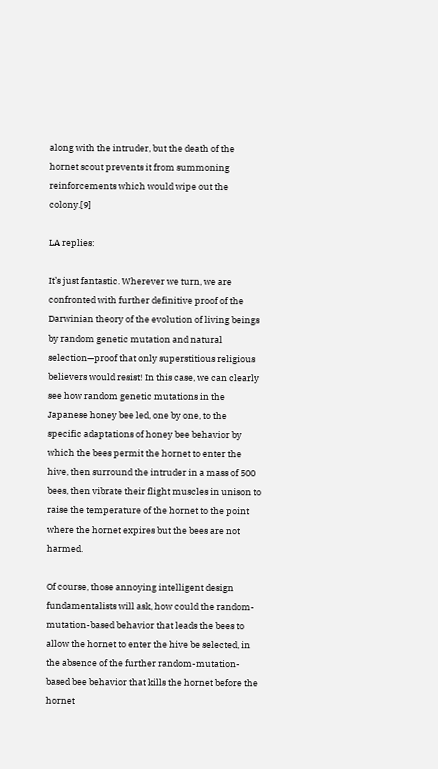along with the intruder, but the death of the hornet scout prevents it from summoning reinforcements which would wipe out the colony.[9]

LA replies:

It’s just fantastic. Wherever we turn, we are confronted with further definitive proof of the Darwinian theory of the evolution of living beings by random genetic mutation and natural selection—proof that only superstitious religious believers would resist! In this case, we can clearly see how random genetic mutations in the Japanese honey bee led, one by one, to the specific adaptations of honey bee behavior by which the bees permit the hornet to enter the hive, then surround the intruder in a mass of 500 bees, then vibrate their flight muscles in unison to raise the temperature of the hornet to the point where the hornet expires but the bees are not harmed.

Of course, those annoying intelligent design fundamentalists will ask, how could the random-mutation-based behavior that leads the bees to allow the hornet to enter the hive be selected, in the absence of the further random-mutation-based bee behavior that kills the hornet before the hornet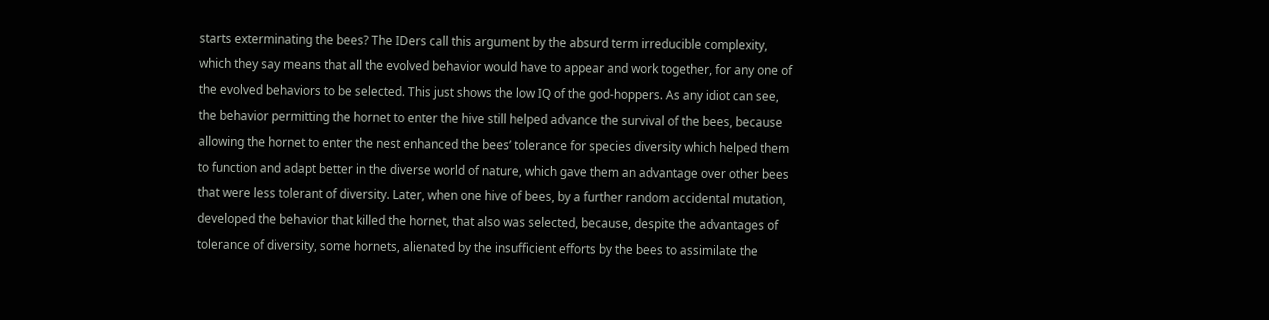starts exterminating the bees? The IDers call this argument by the absurd term irreducible complexity, which they say means that all the evolved behavior would have to appear and work together, for any one of the evolved behaviors to be selected. This just shows the low IQ of the god-hoppers. As any idiot can see, the behavior permitting the hornet to enter the hive still helped advance the survival of the bees, because allowing the hornet to enter the nest enhanced the bees’ tolerance for species diversity which helped them to function and adapt better in the diverse world of nature, which gave them an advantage over other bees that were less tolerant of diversity. Later, when one hive of bees, by a further random accidental mutation, developed the behavior that killed the hornet, that also was selected, because, despite the advantages of tolerance of diversity, some hornets, alienated by the insufficient efforts by the bees to assimilate the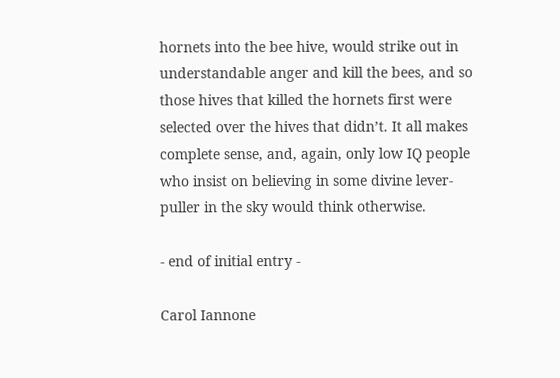hornets into the bee hive, would strike out in understandable anger and kill the bees, and so those hives that killed the hornets first were selected over the hives that didn’t. It all makes complete sense, and, again, only low IQ people who insist on believing in some divine lever-puller in the sky would think otherwise.

- end of initial entry -

Carol Iannone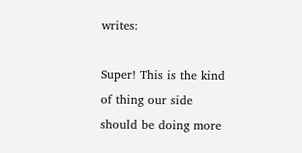writes:

Super! This is the kind of thing our side should be doing more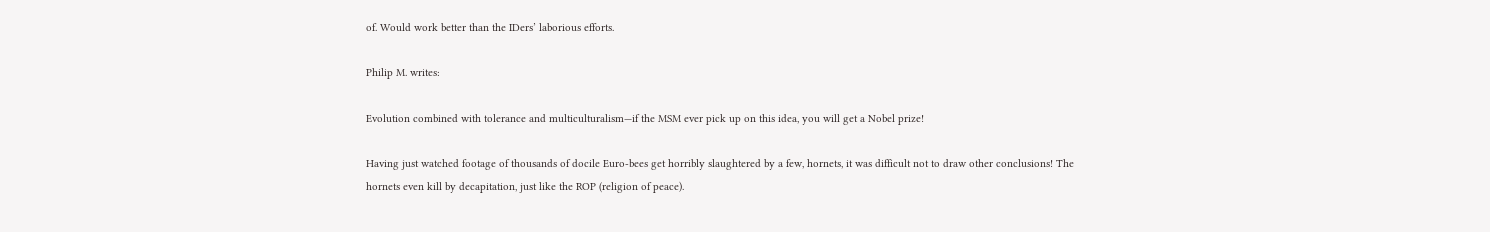of. Would work better than the IDers’ laborious efforts.

Philip M. writes:

Evolution combined with tolerance and multiculturalism—if the MSM ever pick up on this idea, you will get a Nobel prize!

Having just watched footage of thousands of docile Euro-bees get horribly slaughtered by a few, hornets, it was difficult not to draw other conclusions! The hornets even kill by decapitation, just like the ROP (religion of peace).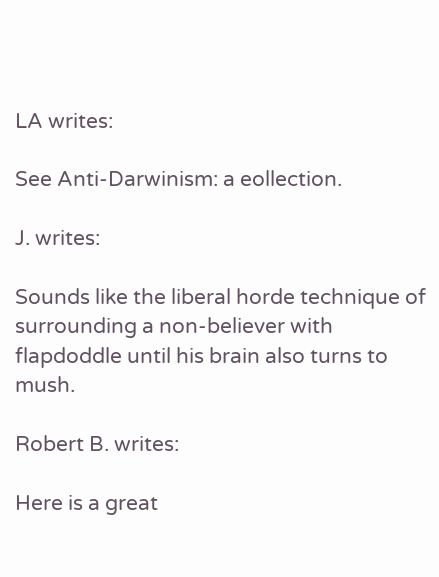LA writes:

See Anti-Darwinism: a eollection.

J. writes:

Sounds like the liberal horde technique of surrounding a non-believer with flapdoddle until his brain also turns to mush.

Robert B. writes:

Here is a great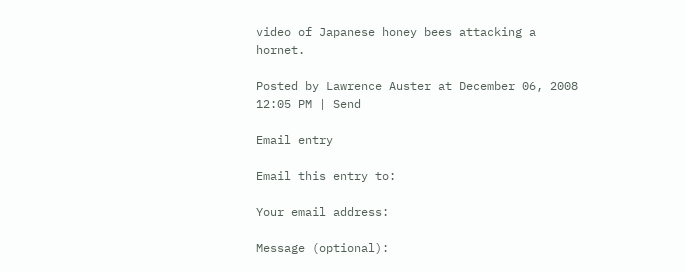video of Japanese honey bees attacking a hornet.

Posted by Lawrence Auster at December 06, 2008 12:05 PM | Send

Email entry

Email this entry to:

Your email address:

Message (optional):